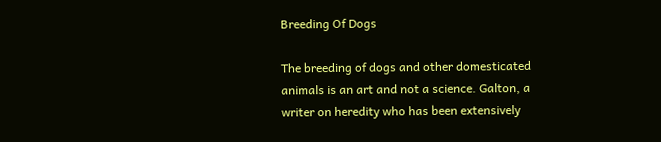Breeding Of Dogs

The breeding of dogs and other domesticated animals is an art and not a science. Galton, a writer on heredity who has been extensively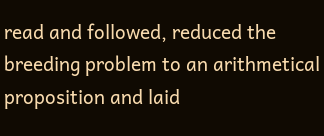read and followed, reduced the breeding problem to an arithmetical proposition and laid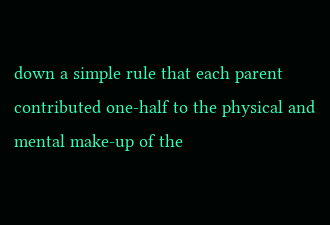down a simple rule that each parent contributed one-half to the physical and mental make-up of the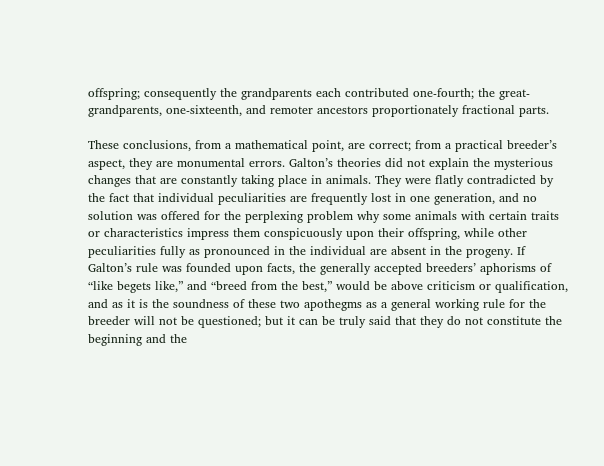offspring; consequently the grandparents each contributed one-fourth; the great-grandparents, one-sixteenth, and remoter ancestors proportionately fractional parts.

These conclusions, from a mathematical point, are correct; from a practical breeder’s aspect, they are monumental errors. Galton’s theories did not explain the mysterious changes that are constantly taking place in animals. They were flatly contradicted by the fact that individual peculiarities are frequently lost in one generation, and no solution was offered for the perplexing problem why some animals with certain traits or characteristics impress them conspicuously upon their offspring, while other peculiarities fully as pronounced in the individual are absent in the progeny. If Galton’s rule was founded upon facts, the generally accepted breeders’ aphorisms of “like begets like,” and “breed from the best,” would be above criticism or qualification, and as it is the soundness of these two apothegms as a general working rule for the breeder will not be questioned; but it can be truly said that they do not constitute the beginning and the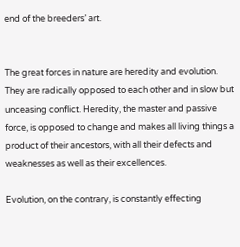end of the breeders’ art.


The great forces in nature are heredity and evolution. They are radically opposed to each other and in slow but unceasing conflict. Heredity, the master and passive force, is opposed to change and makes all living things a product of their ancestors, with all their defects and weaknesses as well as their excellences.

Evolution, on the contrary, is constantly effecting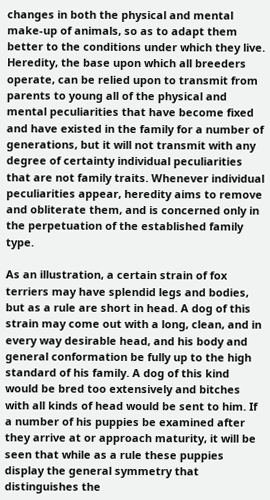changes in both the physical and mental make-up of animals, so as to adapt them better to the conditions under which they live. Heredity, the base upon which all breeders operate, can be relied upon to transmit from parents to young all of the physical and mental peculiarities that have become fixed and have existed in the family for a number of generations, but it will not transmit with any degree of certainty individual peculiarities that are not family traits. Whenever individual peculiarities appear, heredity aims to remove and obliterate them, and is concerned only in the perpetuation of the established family type.

As an illustration, a certain strain of fox terriers may have splendid legs and bodies, but as a rule are short in head. A dog of this strain may come out with a long, clean, and in every way desirable head, and his body and general conformation be fully up to the high standard of his family. A dog of this kind would be bred too extensively and bitches with all kinds of head would be sent to him. If a number of his puppies be examined after they arrive at or approach maturity, it will be seen that while as a rule these puppies display the general symmetry that distinguishes the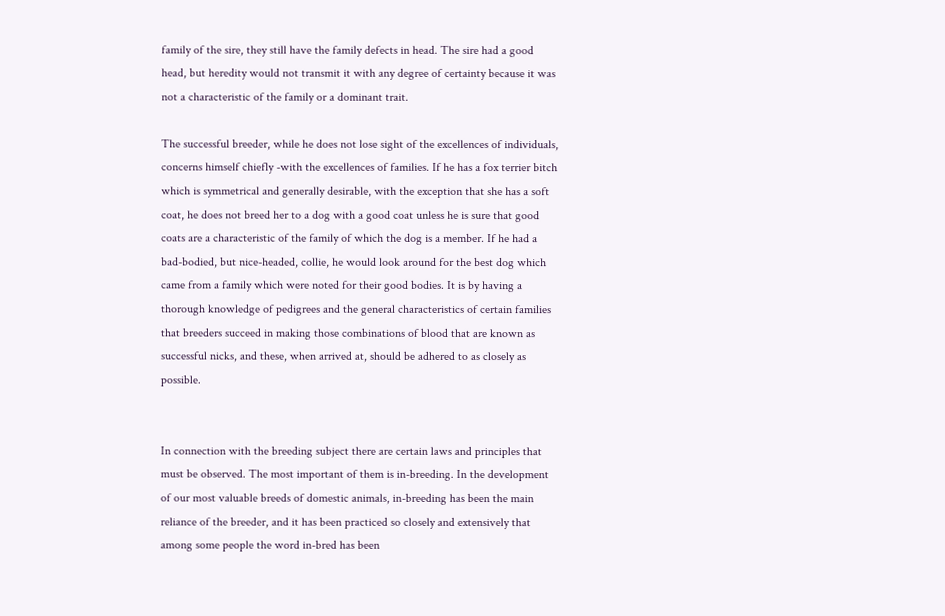family of the sire, they still have the family defects in head. The sire had a good head, but heredity would not transmit it with any degree of certainty because it was not a characteristic of the family or a dominant trait.

The successful breeder, while he does not lose sight of the excellences of individuals, concerns himself chiefly -with the excellences of families. If he has a fox terrier bitch which is symmetrical and generally desirable, with the exception that she has a soft coat, he does not breed her to a dog with a good coat unless he is sure that good coats are a characteristic of the family of which the dog is a member. If he had a bad-bodied, but nice-headed, collie, he would look around for the best dog which came from a family which were noted for their good bodies. It is by having a thorough knowledge of pedigrees and the general characteristics of certain families that breeders succeed in making those combinations of blood that are known as successful nicks, and these, when arrived at, should be adhered to as closely as possible.


In connection with the breeding subject there are certain laws and principles that must be observed. The most important of them is in-breeding. In the development of our most valuable breeds of domestic animals, in-breeding has been the main reliance of the breeder, and it has been practiced so closely and extensively that among some people the word in-bred has been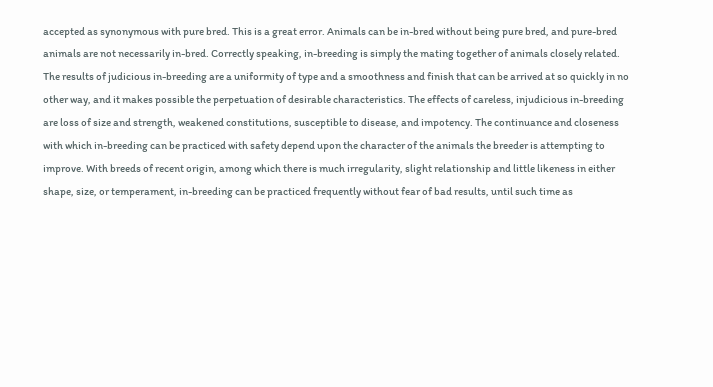accepted as synonymous with pure bred. This is a great error. Animals can be in-bred without being pure bred, and pure-bred animals are not necessarily in-bred. Correctly speaking, in-breeding is simply the mating together of animals closely related. The results of judicious in-breeding are a uniformity of type and a smoothness and finish that can be arrived at so quickly in no other way, and it makes possible the perpetuation of desirable characteristics. The effects of careless, injudicious in-breeding are loss of size and strength, weakened constitutions, susceptible to disease, and impotency. The continuance and closeness with which in-breeding can be practiced with safety depend upon the character of the animals the breeder is attempting to improve. With breeds of recent origin, among which there is much irregularity, slight relationship and little likeness in either shape, size, or temperament, in-breeding can be practiced frequently without fear of bad results, until such time as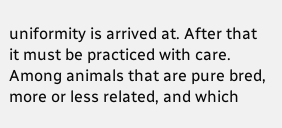uniformity is arrived at. After that it must be practiced with care. Among animals that are pure bred, more or less related, and which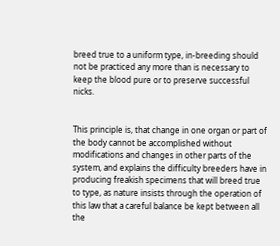breed true to a uniform type, in-breeding should not be practiced any more than is necessary to keep the blood pure or to preserve successful nicks.


This principle is, that change in one organ or part of the body cannot be accomplished without modifications and changes in other parts of the system, and explains the difficulty breeders have in producing freakish specimens that will breed true to type, as nature insists through the operation of this law that a careful balance be kept between all the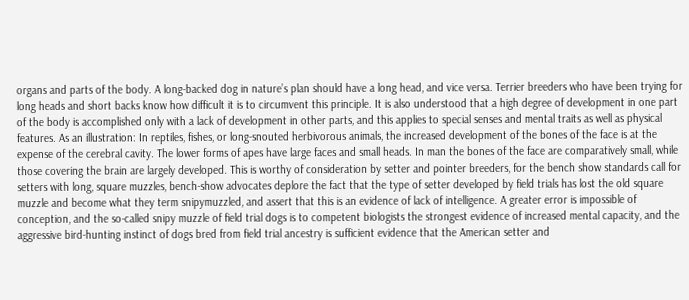organs and parts of the body. A long-backed dog in nature’s plan should have a long head, and vice versa. Terrier breeders who have been trying for long heads and short backs know how difficult it is to circumvent this principle. It is also understood that a high degree of development in one part of the body is accomplished only with a lack of development in other parts, and this applies to special senses and mental traits as well as physical features. As an illustration: In reptiles, fishes, or long-snouted herbivorous animals, the increased development of the bones of the face is at the expense of the cerebral cavity. The lower forms of apes have large faces and small heads. In man the bones of the face are comparatively small, while those covering the brain are largely developed. This is worthy of consideration by setter and pointer breeders, for the bench show standards call for setters with long, square muzzles, bench-show advocates deplore the fact that the type of setter developed by field trials has lost the old square muzzle and become what they term snipymuzzled, and assert that this is an evidence of lack of intelligence. A greater error is impossible of conception, and the so-called snipy muzzle of field trial dogs is to competent biologists the strongest evidence of increased mental capacity, and the aggressive bird-hunting instinct of dogs bred from field trial ancestry is sufficient evidence that the American setter and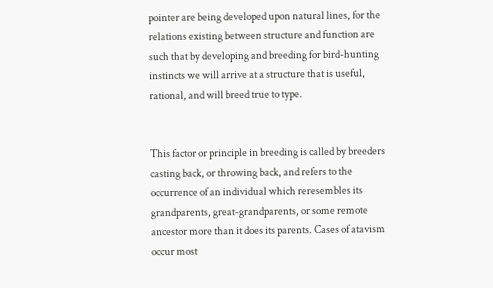pointer are being developed upon natural lines, for the relations existing between structure and function are such that by developing and breeding for bird-hunting instincts we will arrive at a structure that is useful, rational, and will breed true to type.


This factor or principle in breeding is called by breeders casting back, or throwing back, and refers to the occurrence of an individual which reresembles its grandparents, great-grandparents, or some remote ancestor more than it does its parents. Cases of atavism occur most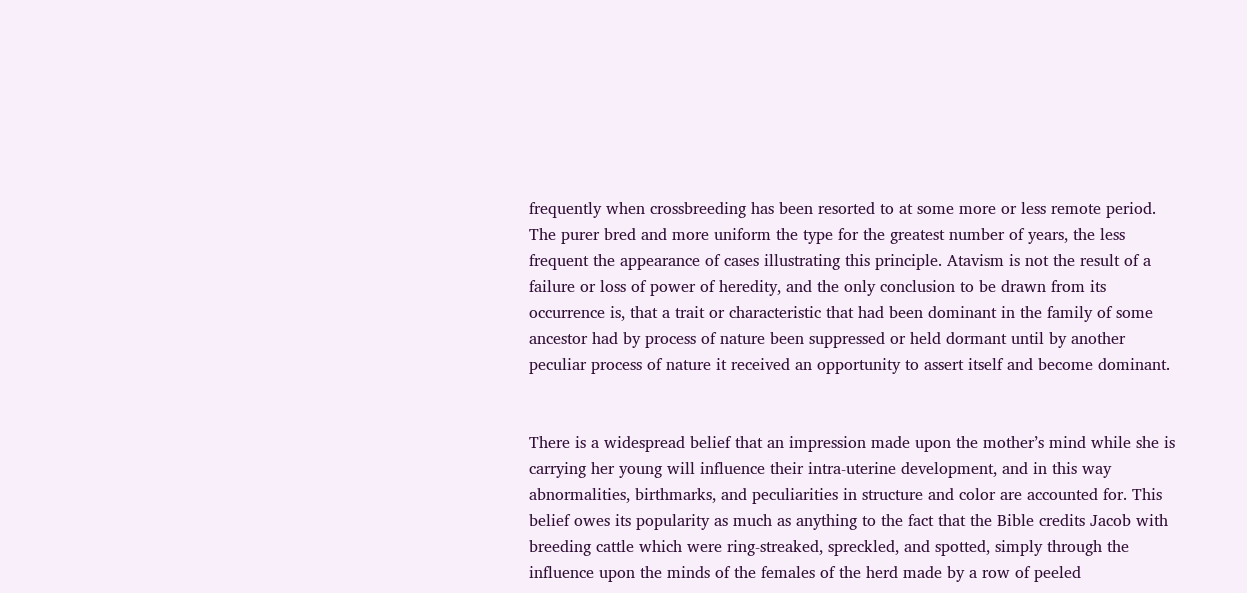frequently when crossbreeding has been resorted to at some more or less remote period. The purer bred and more uniform the type for the greatest number of years, the less frequent the appearance of cases illustrating this principle. Atavism is not the result of a failure or loss of power of heredity, and the only conclusion to be drawn from its occurrence is, that a trait or characteristic that had been dominant in the family of some ancestor had by process of nature been suppressed or held dormant until by another peculiar process of nature it received an opportunity to assert itself and become dominant.


There is a widespread belief that an impression made upon the mother’s mind while she is carrying her young will influence their intra-uterine development, and in this way abnormalities, birthmarks, and peculiarities in structure and color are accounted for. This belief owes its popularity as much as anything to the fact that the Bible credits Jacob with breeding cattle which were ring-streaked, spreckled, and spotted, simply through the influence upon the minds of the females of the herd made by a row of peeled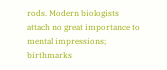rods. Modern biologists attach no great importance to mental impressions; birthmarks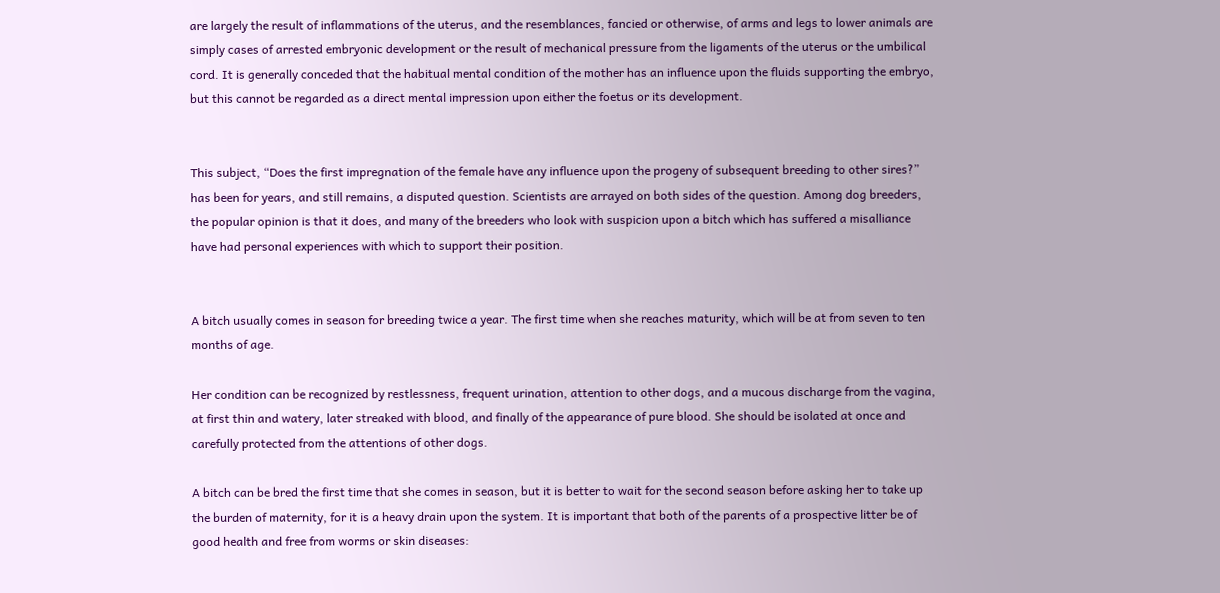are largely the result of inflammations of the uterus, and the resemblances, fancied or otherwise, of arms and legs to lower animals are simply cases of arrested embryonic development or the result of mechanical pressure from the ligaments of the uterus or the umbilical cord. It is generally conceded that the habitual mental condition of the mother has an influence upon the fluids supporting the embryo, but this cannot be regarded as a direct mental impression upon either the foetus or its development.


This subject, “Does the first impregnation of the female have any influence upon the progeny of subsequent breeding to other sires?” has been for years, and still remains, a disputed question. Scientists are arrayed on both sides of the question. Among dog breeders, the popular opinion is that it does, and many of the breeders who look with suspicion upon a bitch which has suffered a misalliance have had personal experiences with which to support their position.


A bitch usually comes in season for breeding twice a year. The first time when she reaches maturity, which will be at from seven to ten months of age.

Her condition can be recognized by restlessness, frequent urination, attention to other dogs, and a mucous discharge from the vagina, at first thin and watery, later streaked with blood, and finally of the appearance of pure blood. She should be isolated at once and carefully protected from the attentions of other dogs.

A bitch can be bred the first time that she comes in season, but it is better to wait for the second season before asking her to take up the burden of maternity, for it is a heavy drain upon the system. It is important that both of the parents of a prospective litter be of good health and free from worms or skin diseases: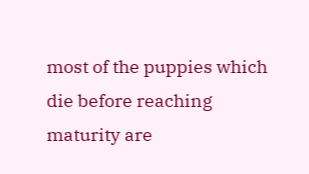most of the puppies which die before reaching maturity are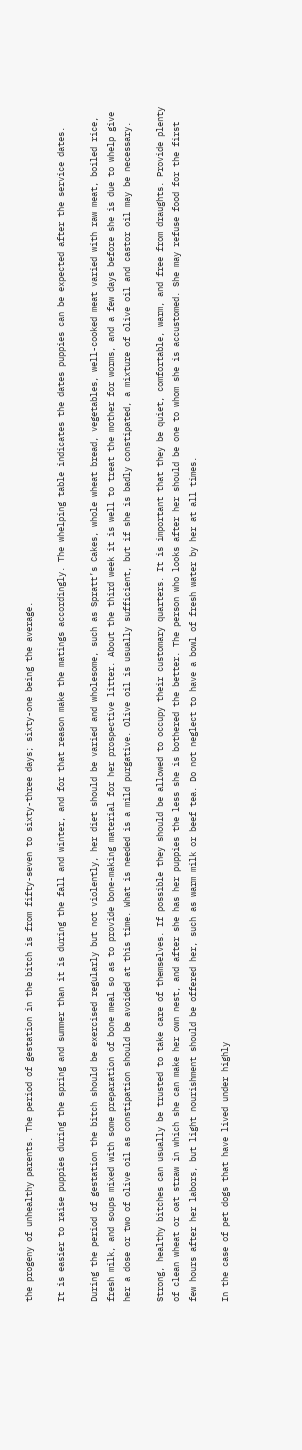the progeny of unhealthy parents. The period of gestation in the bitch is from fifty-seven to sixty-three days; sixty-one being the average.

It is easier to raise puppies during the spring and summer than it is during the fall and winter, and for that reason make the matings accordingly. The whelping table indicates the dates puppies can be expected after the service dates.

During the period of gestation the bitch should be exercised regularly but not violently, her diet should be varied and wholesome, such as Spratt’s Cakes, whole wheat bread, vegetables, well-cooked meat varied with raw meat, boiled rice, fresh milk, and soups mixed with some preparation of bone meal so as to provide bone-making material for her prospective litter. About the third week it is well to treat the mother for worms, and a few days before she is due to whelp give her a dose or two of olive oil as constipation should be avoided at this time. What is needed is a mild purgative. Olive oil is usually sufficient, but if she is badly constipated, a mixture of olive oil and castor oil may be necessary.

Strong, healthy bitches can usually be trusted to take care of themselves. If possible they should be allowed to occupy their customary quarters. It is important that they be quiet, comfortable, warm, and free from draughts. Provide plenty of clean wheat or oat straw in which she can make her own nest, and after she has her puppies the less she is bothered the better. The person who looks after her should be one to whom she is accustomed. She may refuse food for the first few hours after her labors, but light nourishment should be offered her, such as warm milk or beef tea. Do not neglect to have a bowl of fresh water by her at all times.

In the case of pet dogs that have lived under highly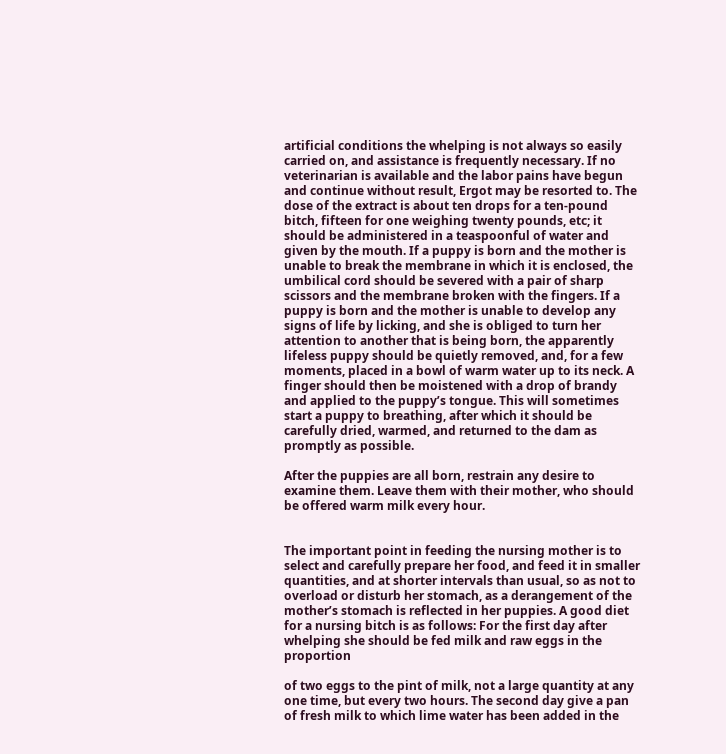artificial conditions the whelping is not always so easily carried on, and assistance is frequently necessary. If no veterinarian is available and the labor pains have begun and continue without result, Ergot may be resorted to. The dose of the extract is about ten drops for a ten-pound bitch, fifteen for one weighing twenty pounds, etc; it should be administered in a teaspoonful of water and given by the mouth. If a puppy is born and the mother is unable to break the membrane in which it is enclosed, the umbilical cord should be severed with a pair of sharp scissors and the membrane broken with the fingers. If a puppy is born and the mother is unable to develop any signs of life by licking, and she is obliged to turn her attention to another that is being born, the apparently lifeless puppy should be quietly removed, and, for a few moments, placed in a bowl of warm water up to its neck. A finger should then be moistened with a drop of brandy and applied to the puppy’s tongue. This will sometimes start a puppy to breathing, after which it should be carefully dried, warmed, and returned to the dam as promptly as possible.

After the puppies are all born, restrain any desire to examine them. Leave them with their mother, who should be offered warm milk every hour.


The important point in feeding the nursing mother is to select and carefully prepare her food, and feed it in smaller quantities, and at shorter intervals than usual, so as not to overload or disturb her stomach, as a derangement of the mother’s stomach is reflected in her puppies. A good diet for a nursing bitch is as follows: For the first day after whelping she should be fed milk and raw eggs in the proportion

of two eggs to the pint of milk, not a large quantity at any one time, but every two hours. The second day give a pan of fresh milk to which lime water has been added in the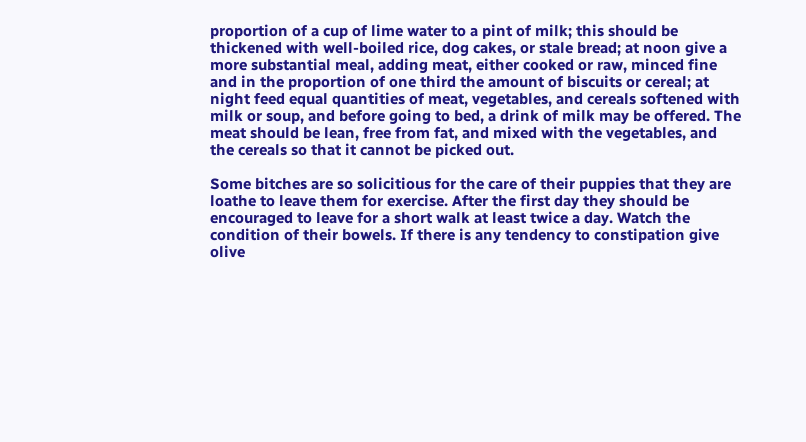proportion of a cup of lime water to a pint of milk; this should be thickened with well-boiled rice, dog cakes, or stale bread; at noon give a more substantial meal, adding meat, either cooked or raw, minced fine and in the proportion of one third the amount of biscuits or cereal; at night feed equal quantities of meat, vegetables, and cereals softened with milk or soup, and before going to bed, a drink of milk may be offered. The meat should be lean, free from fat, and mixed with the vegetables, and the cereals so that it cannot be picked out.

Some bitches are so solicitious for the care of their puppies that they are loathe to leave them for exercise. After the first day they should be encouraged to leave for a short walk at least twice a day. Watch the condition of their bowels. If there is any tendency to constipation give olive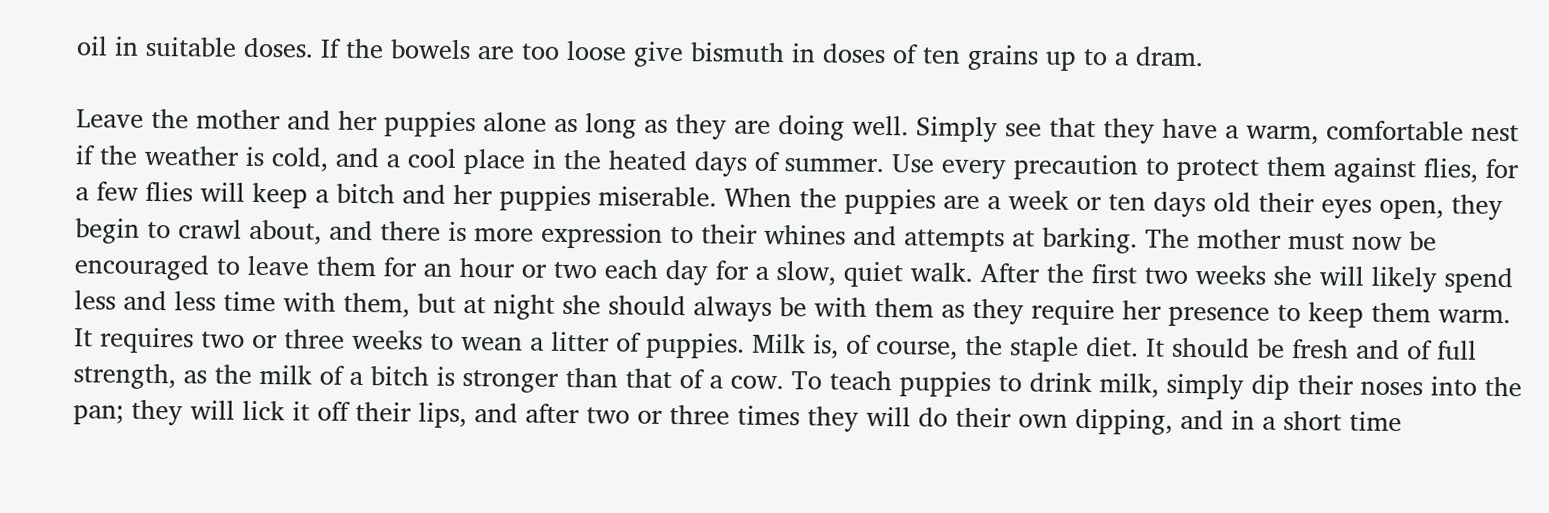oil in suitable doses. If the bowels are too loose give bismuth in doses of ten grains up to a dram.

Leave the mother and her puppies alone as long as they are doing well. Simply see that they have a warm, comfortable nest if the weather is cold, and a cool place in the heated days of summer. Use every precaution to protect them against flies, for a few flies will keep a bitch and her puppies miserable. When the puppies are a week or ten days old their eyes open, they begin to crawl about, and there is more expression to their whines and attempts at barking. The mother must now be encouraged to leave them for an hour or two each day for a slow, quiet walk. After the first two weeks she will likely spend less and less time with them, but at night she should always be with them as they require her presence to keep them warm. It requires two or three weeks to wean a litter of puppies. Milk is, of course, the staple diet. It should be fresh and of full strength, as the milk of a bitch is stronger than that of a cow. To teach puppies to drink milk, simply dip their noses into the pan; they will lick it off their lips, and after two or three times they will do their own dipping, and in a short time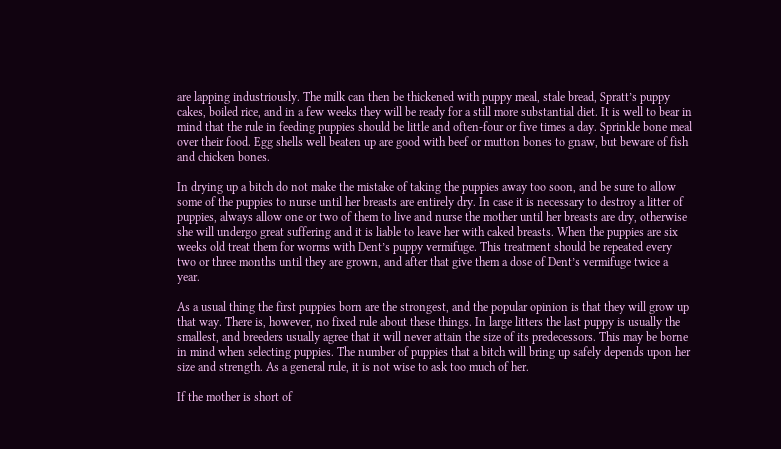are lapping industriously. The milk can then be thickened with puppy meal, stale bread, Spratt’s puppy cakes, boiled rice, and in a few weeks they will be ready for a still more substantial diet. It is well to bear in mind that the rule in feeding puppies should be little and often-four or five times a day. Sprinkle bone meal over their food. Egg shells well beaten up are good with beef or mutton bones to gnaw, but beware of fish and chicken bones.

In drying up a bitch do not make the mistake of taking the puppies away too soon, and be sure to allow some of the puppies to nurse until her breasts are entirely dry. In case it is necessary to destroy a litter of puppies, always allow one or two of them to live and nurse the mother until her breasts are dry, otherwise she will undergo great suffering and it is liable to leave her with caked breasts. When the puppies are six weeks old treat them for worms with Dent’s puppy vermifuge. This treatment should be repeated every two or three months until they are grown, and after that give them a dose of Dent’s vermifuge twice a year.

As a usual thing the first puppies born are the strongest, and the popular opinion is that they will grow up that way. There is, however, no fixed rule about these things. In large litters the last puppy is usually the smallest, and breeders usually agree that it will never attain the size of its predecessors. This may be borne in mind when selecting puppies. The number of puppies that a bitch will bring up safely depends upon her size and strength. As a general rule, it is not wise to ask too much of her.

If the mother is short of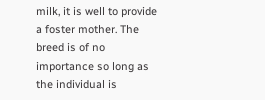milk, it is well to provide a foster mother. The breed is of no importance so long as the individual is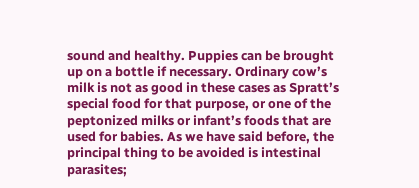sound and healthy. Puppies can be brought up on a bottle if necessary. Ordinary cow’s milk is not as good in these cases as Spratt’s special food for that purpose, or one of the peptonized milks or infant’s foods that are used for babies. As we have said before, the principal thing to be avoided is intestinal parasites;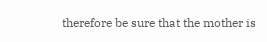therefore be sure that the mother is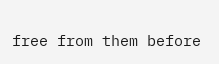free from them before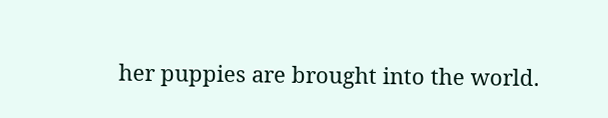her puppies are brought into the world.